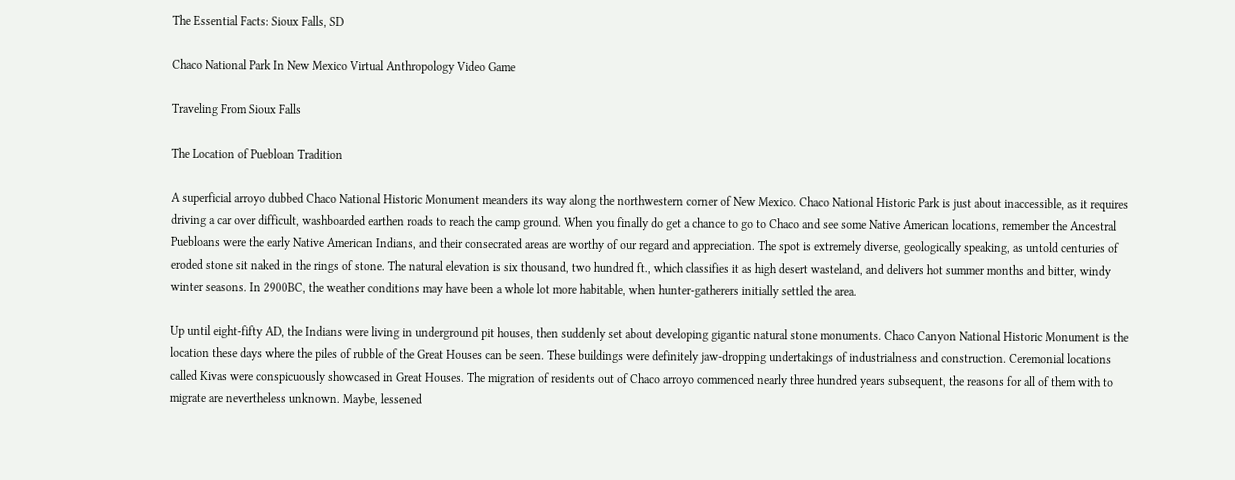The Essential Facts: Sioux Falls, SD

Chaco National Park In New Mexico Virtual Anthropology Video Game

Traveling From Sioux Falls

The Location of Puebloan Tradition

A superficial arroyo dubbed Chaco National Historic Monument meanders its way along the northwestern corner of New Mexico. Chaco National Historic Park is just about inaccessible, as it requires driving a car over difficult, washboarded earthen roads to reach the camp ground. When you finally do get a chance to go to Chaco and see some Native American locations, remember the Ancestral Puebloans were the early Native American Indians, and their consecrated areas are worthy of our regard and appreciation. The spot is extremely diverse, geologically speaking, as untold centuries of eroded stone sit naked in the rings of stone. The natural elevation is six thousand, two hundred ft., which classifies it as high desert wasteland, and delivers hot summer months and bitter, windy winter seasons. In 2900BC, the weather conditions may have been a whole lot more habitable, when hunter-gatherers initially settled the area.

Up until eight-fifty AD, the Indians were living in underground pit houses, then suddenly set about developing gigantic natural stone monuments. Chaco Canyon National Historic Monument is the location these days where the piles of rubble of the Great Houses can be seen. These buildings were definitely jaw-dropping undertakings of industrialness and construction. Ceremonial locations called Kivas were conspicuously showcased in Great Houses. The migration of residents out of Chaco arroyo commenced nearly three hundred years subsequent, the reasons for all of them with to migrate are nevertheless unknown. Maybe, lessened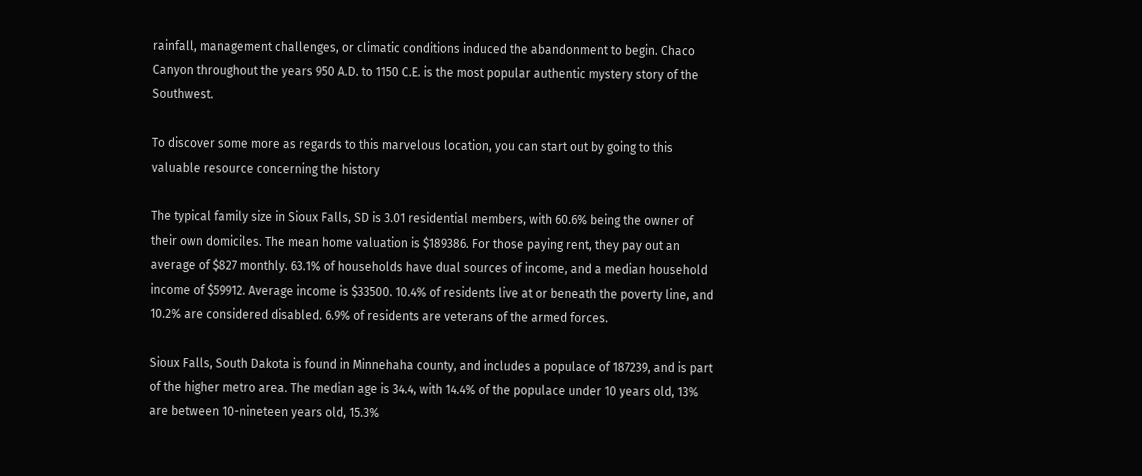rainfall, management challenges, or climatic conditions induced the abandonment to begin. Chaco Canyon throughout the years 950 A.D. to 1150 C.E. is the most popular authentic mystery story of the Southwest.

To discover some more as regards to this marvelous location, you can start out by going to this valuable resource concerning the history

The typical family size in Sioux Falls, SD is 3.01 residential members, with 60.6% being the owner of their own domiciles. The mean home valuation is $189386. For those paying rent, they pay out an average of $827 monthly. 63.1% of households have dual sources of income, and a median household income of $59912. Average income is $33500. 10.4% of residents live at or beneath the poverty line, and 10.2% are considered disabled. 6.9% of residents are veterans of the armed forces.

Sioux Falls, South Dakota is found in Minnehaha county, and includes a populace of 187239, and is part of the higher metro area. The median age is 34.4, with 14.4% of the populace under 10 years old, 13% are between 10-nineteen years old, 15.3%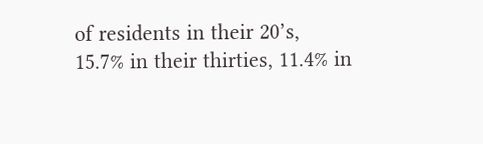of residents in their 20’s, 15.7% in their thirties, 11.4% in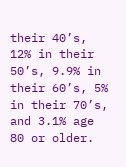their 40’s, 12% in their 50’s, 9.9% in their 60’s, 5% in their 70’s, and 3.1% age 80 or older.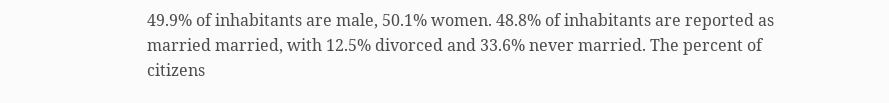49.9% of inhabitants are male, 50.1% women. 48.8% of inhabitants are reported as married married, with 12.5% divorced and 33.6% never married. The percent of citizens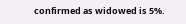confirmed as widowed is 5%.